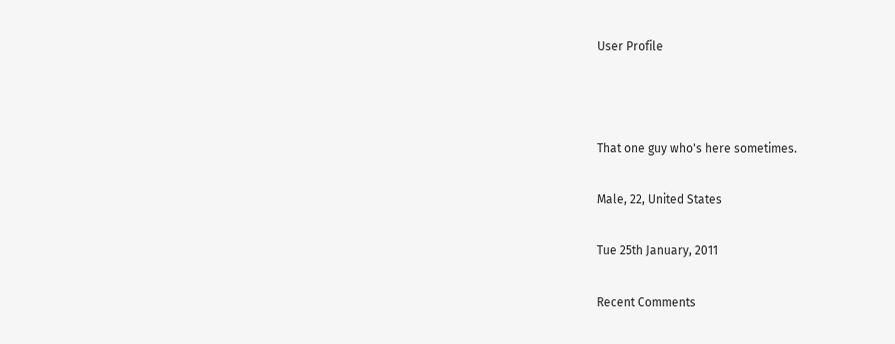User Profile



That one guy who's here sometimes.

Male, 22, United States

Tue 25th January, 2011

Recent Comments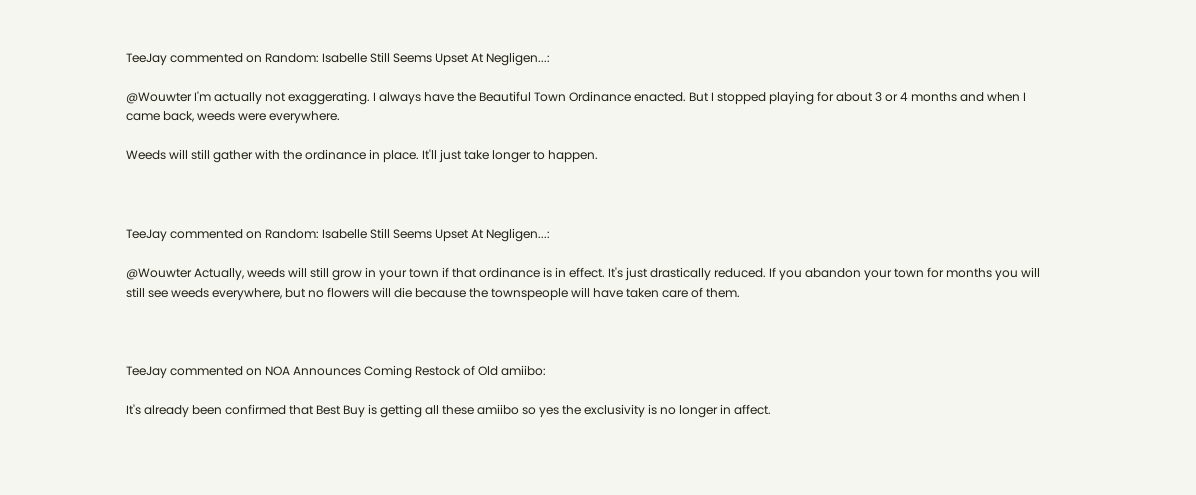TeeJay commented on Random: Isabelle Still Seems Upset At Negligen...:

@Wouwter I'm actually not exaggerating. I always have the Beautiful Town Ordinance enacted. But I stopped playing for about 3 or 4 months and when I came back, weeds were everywhere.

Weeds will still gather with the ordinance in place. It'll just take longer to happen.



TeeJay commented on Random: Isabelle Still Seems Upset At Negligen...:

@Wouwter Actually, weeds will still grow in your town if that ordinance is in effect. It's just drastically reduced. If you abandon your town for months you will still see weeds everywhere, but no flowers will die because the townspeople will have taken care of them.



TeeJay commented on NOA Announces Coming Restock of Old amiibo:

It's already been confirmed that Best Buy is getting all these amiibo so yes the exclusivity is no longer in affect.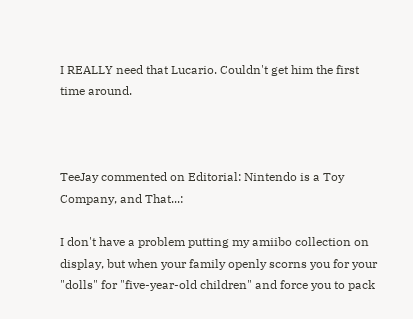I REALLY need that Lucario. Couldn't get him the first time around.



TeeJay commented on Editorial: Nintendo is a Toy Company, and That...:

I don't have a problem putting my amiibo collection on display, but when your family openly scorns you for your "dolls" for "five-year-old children" and force you to pack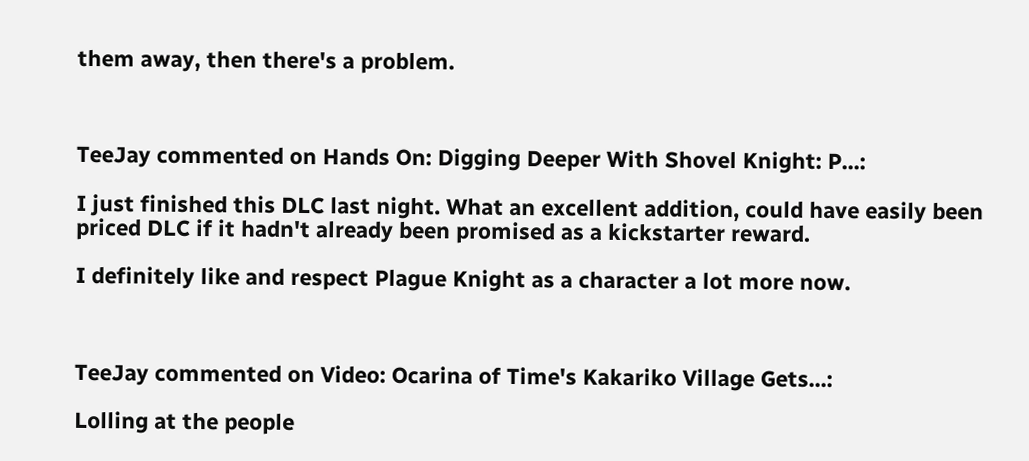them away, then there's a problem.



TeeJay commented on Hands On: Digging Deeper With Shovel Knight: P...:

I just finished this DLC last night. What an excellent addition, could have easily been priced DLC if it hadn't already been promised as a kickstarter reward.

I definitely like and respect Plague Knight as a character a lot more now.



TeeJay commented on Video: Ocarina of Time's Kakariko Village Gets...:

Lolling at the people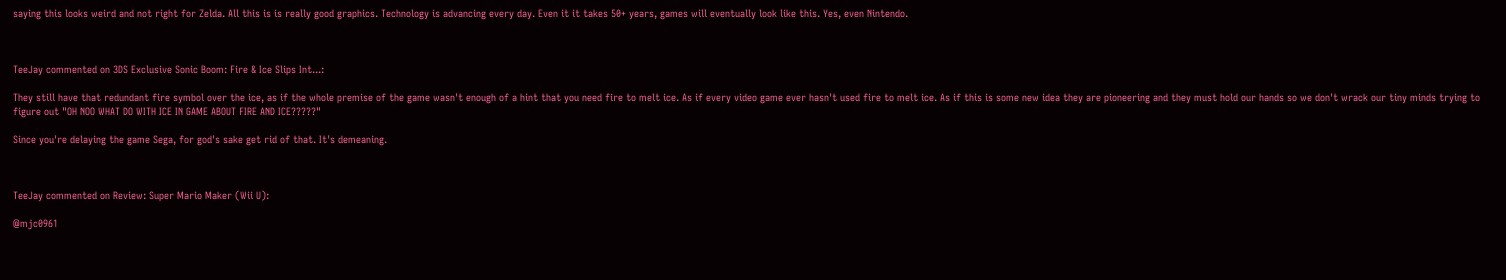saying this looks weird and not right for Zelda. All this is is really good graphics. Technology is advancing every day. Even it it takes 50+ years, games will eventually look like this. Yes, even Nintendo.



TeeJay commented on 3DS Exclusive Sonic Boom: Fire & Ice Slips Int...:

They still have that redundant fire symbol over the ice, as if the whole premise of the game wasn't enough of a hint that you need fire to melt ice. As if every video game ever hasn't used fire to melt ice. As if this is some new idea they are pioneering and they must hold our hands so we don't wrack our tiny minds trying to figure out "OH NOO WHAT DO WITH ICE IN GAME ABOUT FIRE AND ICE?????"

Since you're delaying the game Sega, for god's sake get rid of that. It's demeaning.



TeeJay commented on Review: Super Mario Maker (Wii U):

@mjc0961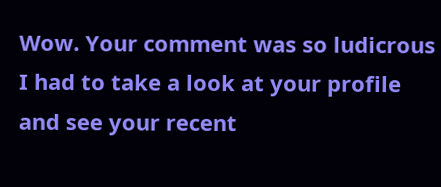Wow. Your comment was so ludicrous I had to take a look at your profile and see your recent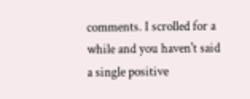comments. I scrolled for a while and you haven't said a single positive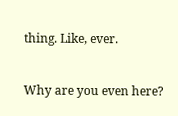thing. Like, ever.


Why are you even here?